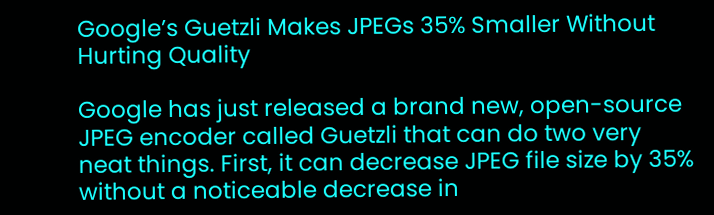Google’s Guetzli Makes JPEGs 35% Smaller Without Hurting Quality

Google has just released a brand new, open-source JPEG encoder called Guetzli that can do two very neat things. First, it can decrease JPEG file size by 35% without a noticeable decrease in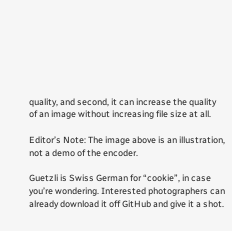quality, and second, it can increase the quality of an image without increasing file size at all.

Editor’s Note: The image above is an illustration, not a demo of the encoder.

Guetzli is Swiss German for “cookie”, in case you’re wondering. Interested photographers can already download it off GitHub and give it a shot.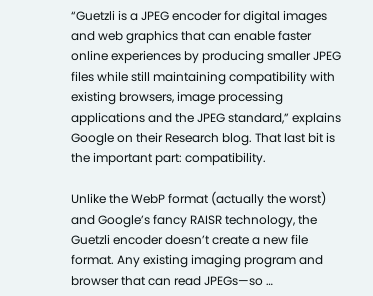“Guetzli is a JPEG encoder for digital images and web graphics that can enable faster online experiences by producing smaller JPEG files while still maintaining compatibility with existing browsers, image processing applications and the JPEG standard,” explains Google on their Research blog. That last bit is the important part: compatibility.

Unlike the WebP format (actually the worst) and Google’s fancy RAISR technology, the Guetzli encoder doesn’t create a new file format. Any existing imaging program and browser that can read JPEGs—so …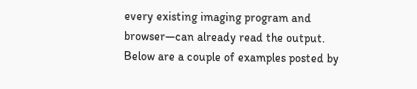every existing imaging program and browser—can already read the output. Below are a couple of examples posted by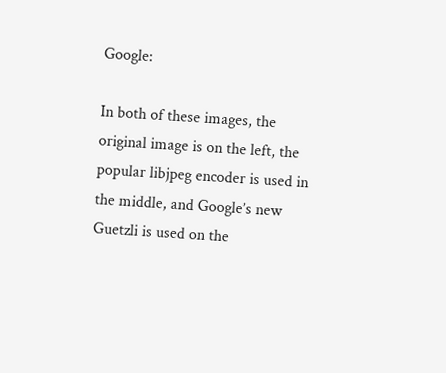Google:

In both of these images, the original image is on the left, the popular libjpeg encoder is used in the middle, and Google’s new Guetzli is used on the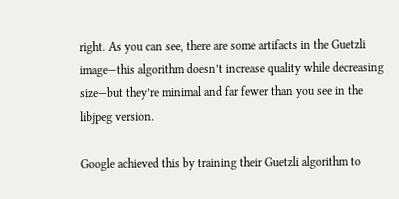right. As you can see, there are some artifacts in the Guetzli image—this algorithm doesn’t increase quality while decreasing size—but they’re minimal and far fewer than you see in the libjpeg version.

Google achieved this by training their Guetzli algorithm to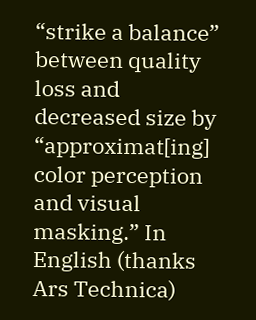“strike a balance” between quality loss and decreased size by “approximat[ing] color perception and visual masking.” In English (thanks Ars Technica)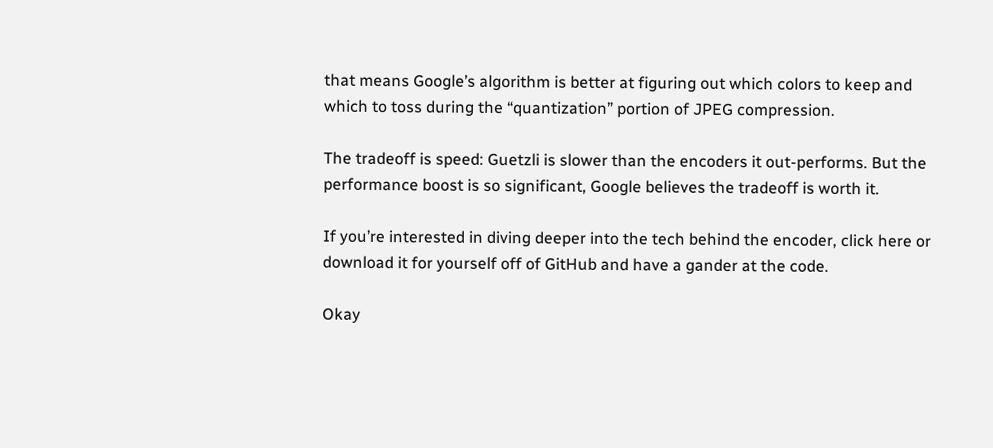that means Google’s algorithm is better at figuring out which colors to keep and which to toss during the “quantization” portion of JPEG compression.

The tradeoff is speed: Guetzli is slower than the encoders it out-performs. But the performance boost is so significant, Google believes the tradeoff is worth it.

If you’re interested in diving deeper into the tech behind the encoder, click here or download it for yourself off of GitHub and have a gander at the code.

Okay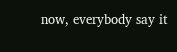now, everybody say it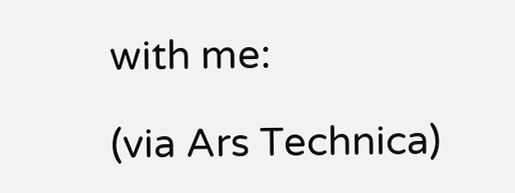with me:

(via Ars Technica)